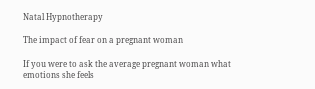Natal Hypnotherapy

The impact of fear on a pregnant woman

If you were to ask the average pregnant woman what emotions she feels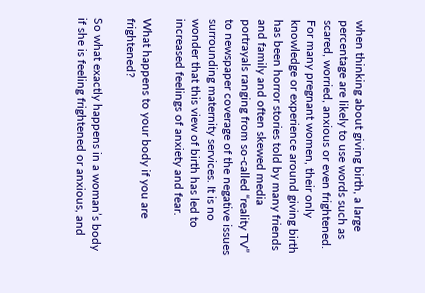when thinking about giving birth, a large percentage are likely to use words such as scared, worried, anxious or even frightened.  For many pregnant women, their only knowledge or experience around giving birth has been horror stories told by many friends and family and often skewed media portrayals ranging from so-called “reality TV” to newspaper coverage of the negative issues surrounding maternity services. It is no wonder that this view of birth has led to increased feelings of anxiety and fear.

What happens to your body if you are frightened?

So what exactly happens in a woman’s body if she is feeling frightened or anxious, and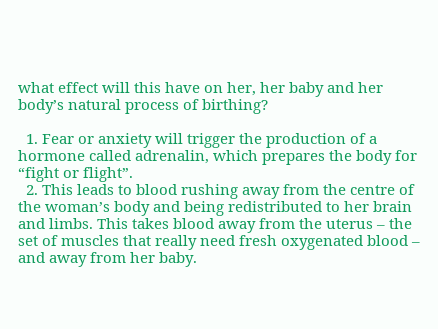what effect will this have on her, her baby and her body’s natural process of birthing?

  1. Fear or anxiety will trigger the production of a hormone called adrenalin, which prepares the body for “fight or flight”.
  2. This leads to blood rushing away from the centre of the woman’s body and being redistributed to her brain and limbs. This takes blood away from the uterus – the set of muscles that really need fresh oxygenated blood – and away from her baby.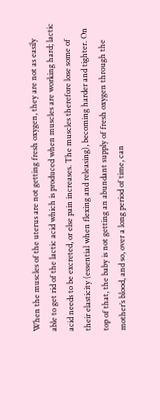When the muscles of the uterus are not getting fresh oxygen, they are not as easily able to get rid of the lactic acid which is produced when muscles are working hard; lactic acid needs to be excreted, or else pain increases. The muscles therefore lose some of their elasticity (essential when flexing and releasing), becoming harder and tighter. On top of that, the baby is not getting an abundant supply of fresh oxygen through the mother’s blood, and so, over a long period of time, can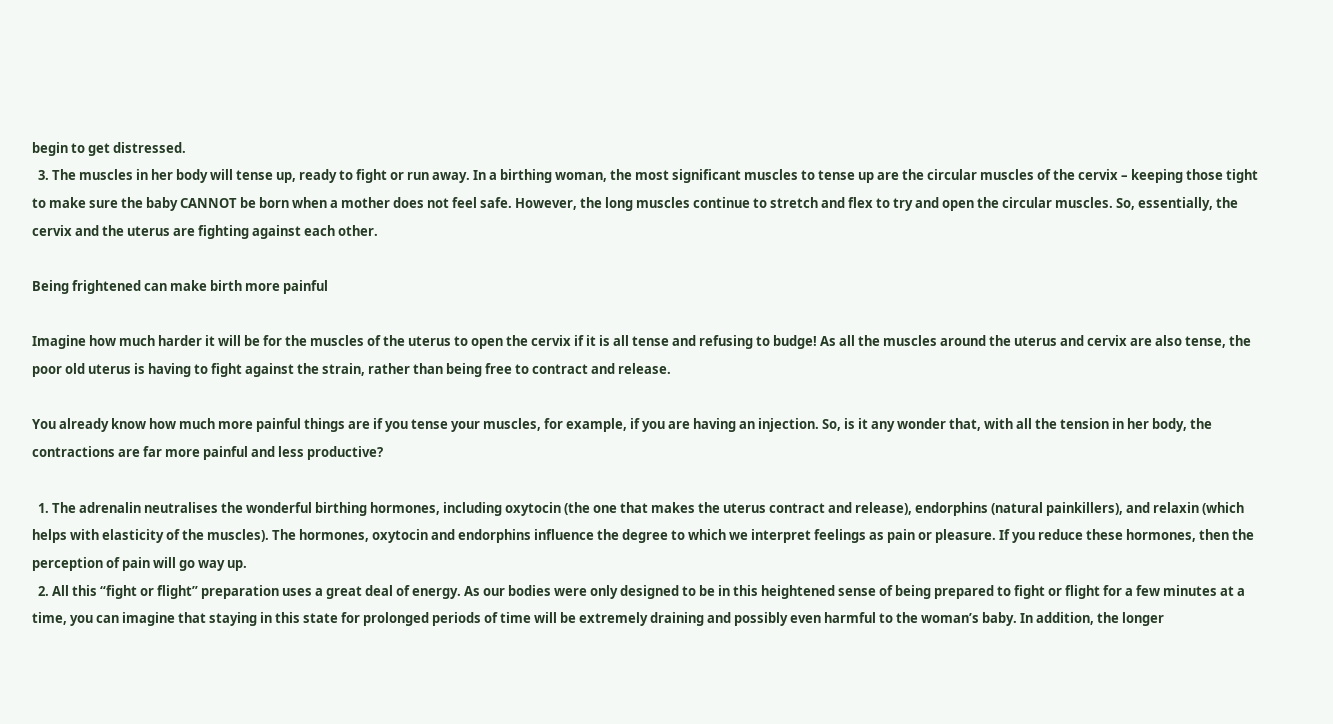begin to get distressed.
  3. The muscles in her body will tense up, ready to fight or run away. In a birthing woman, the most significant muscles to tense up are the circular muscles of the cervix – keeping those tight to make sure the baby CANNOT be born when a mother does not feel safe. However, the long muscles continue to stretch and flex to try and open the circular muscles. So, essentially, the cervix and the uterus are fighting against each other.

Being frightened can make birth more painful

Imagine how much harder it will be for the muscles of the uterus to open the cervix if it is all tense and refusing to budge! As all the muscles around the uterus and cervix are also tense, the poor old uterus is having to fight against the strain, rather than being free to contract and release.

You already know how much more painful things are if you tense your muscles, for example, if you are having an injection. So, is it any wonder that, with all the tension in her body, the contractions are far more painful and less productive?

  1. The adrenalin neutralises the wonderful birthing hormones, including oxytocin (the one that makes the uterus contract and release), endorphins (natural painkillers), and relaxin (which helps with elasticity of the muscles). The hormones, oxytocin and endorphins influence the degree to which we interpret feelings as pain or pleasure. If you reduce these hormones, then the perception of pain will go way up.
  2. All this “fight or flight” preparation uses a great deal of energy. As our bodies were only designed to be in this heightened sense of being prepared to fight or flight for a few minutes at a time, you can imagine that staying in this state for prolonged periods of time will be extremely draining and possibly even harmful to the woman’s baby. In addition, the longer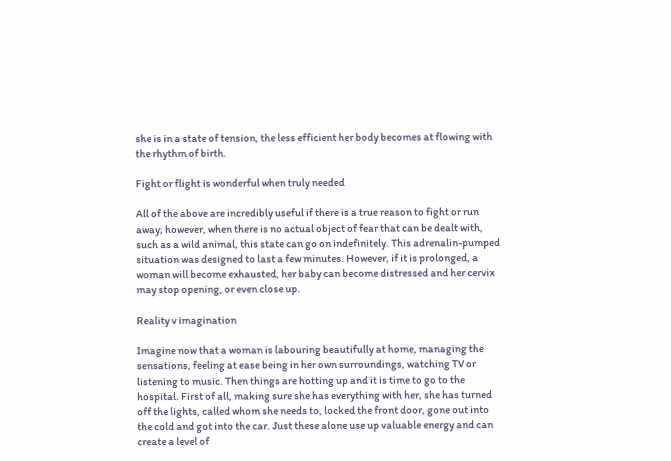she is in a state of tension, the less efficient her body becomes at flowing with the rhythm of birth.

Fight or flight is wonderful when truly needed

All of the above are incredibly useful if there is a true reason to fight or run away; however, when there is no actual object of fear that can be dealt with, such as a wild animal, this state can go on indefinitely. This adrenalin-pumped situation was designed to last a few minutes. However, if it is prolonged, a woman will become exhausted, her baby can become distressed and her cervix may stop opening, or even close up.

Reality v imagination

Imagine now that a woman is labouring beautifully at home, managing the sensations, feeling at ease being in her own surroundings, watching TV or listening to music. Then things are hotting up and it is time to go to the hospital. First of all, making sure she has everything with her, she has turned off the lights, called whom she needs to, locked the front door, gone out into the cold and got into the car. Just these alone use up valuable energy and can create a level of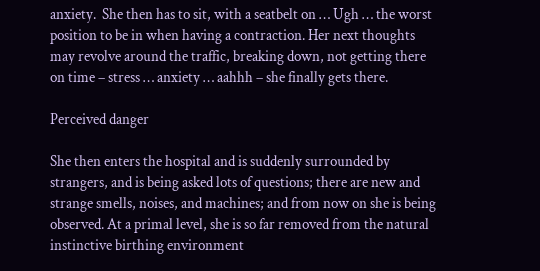anxiety.  She then has to sit, with a seatbelt on … Ugh … the worst position to be in when having a contraction. Her next thoughts may revolve around the traffic, breaking down, not getting there on time – stress … anxiety … aahhh – she finally gets there.

Perceived danger

She then enters the hospital and is suddenly surrounded by strangers, and is being asked lots of questions; there are new and strange smells, noises, and machines; and from now on she is being observed. At a primal level, she is so far removed from the natural instinctive birthing environment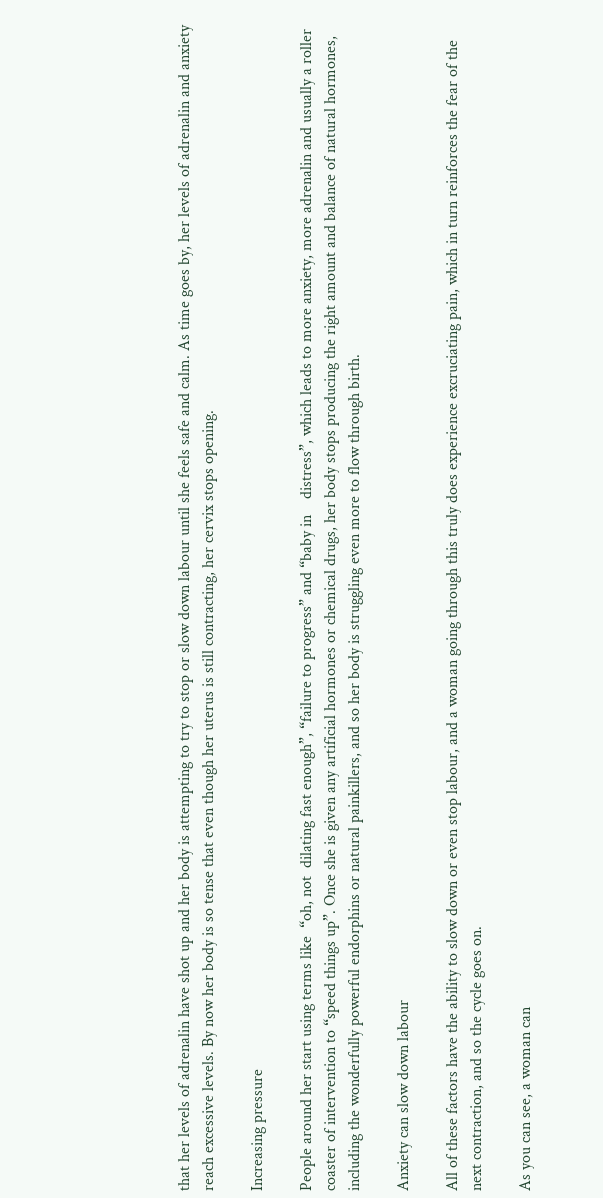that her levels of adrenalin have shot up and her body is attempting to try to stop or slow down labour until she feels safe and calm. As time goes by, her levels of adrenalin and anxiety reach excessive levels. By now her body is so tense that even though her uterus is still contracting, her cervix stops opening.

Increasing pressure

People around her start using terms like  “oh, not  dilating fast enough”, “failure to progress” and “baby in    distress”, which leads to more anxiety, more adrenalin and usually a roller coaster of intervention to “speed things up”. Once she is given any artificial hormones or chemical drugs, her body stops producing the right amount and balance of natural hormones, including the wonderfully powerful endorphins or natural painkillers, and so her body is struggling even more to flow through birth.

Anxiety can slow down labour

All of these factors have the ability to slow down or even stop labour, and a woman going through this truly does experience excruciating pain, which in turn reinforces the fear of the next contraction, and so the cycle goes on.

As you can see, a woman can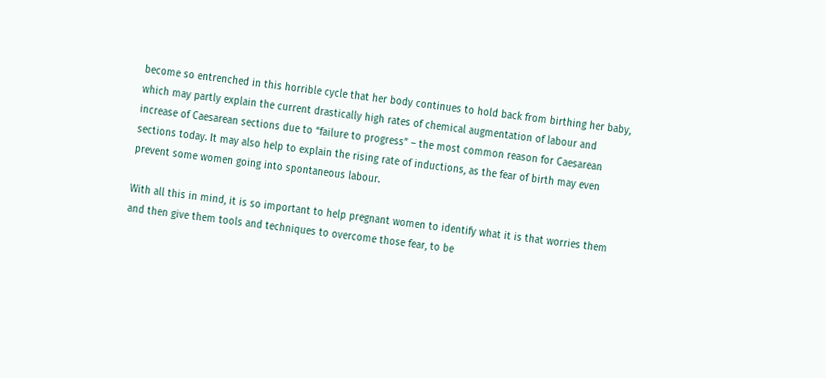become so entrenched in this horrible cycle that her body continues to hold back from birthing her baby, which may partly explain the current drastically high rates of chemical augmentation of labour and increase of Caesarean sections due to “failure to progress” – the most common reason for Caesarean sections today. It may also help to explain the rising rate of inductions, as the fear of birth may even prevent some women going into spontaneous labour.

With all this in mind, it is so important to help pregnant women to identify what it is that worries them and then give them tools and techniques to overcome those fear, to be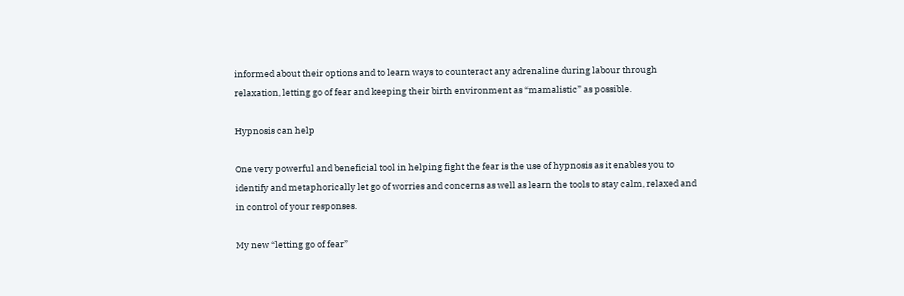informed about their options and to learn ways to counteract any adrenaline during labour through relaxation, letting go of fear and keeping their birth environment as “mamalistic” as possible.

Hypnosis can help

One very powerful and beneficial tool in helping fight the fear is the use of hypnosis as it enables you to identify and metaphorically let go of worries and concerns as well as learn the tools to stay calm, relaxed and in control of your responses.

My new “letting go of fear”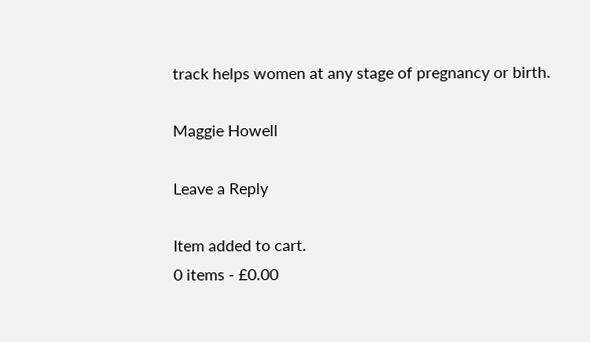track helps women at any stage of pregnancy or birth.

Maggie Howell

Leave a Reply

Item added to cart.
0 items - £0.00